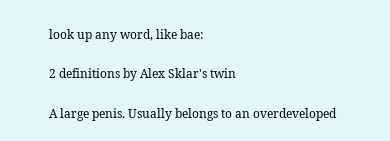look up any word, like bae:

2 definitions by Alex Sklar's twin

A large penis. Usually belongs to an overdeveloped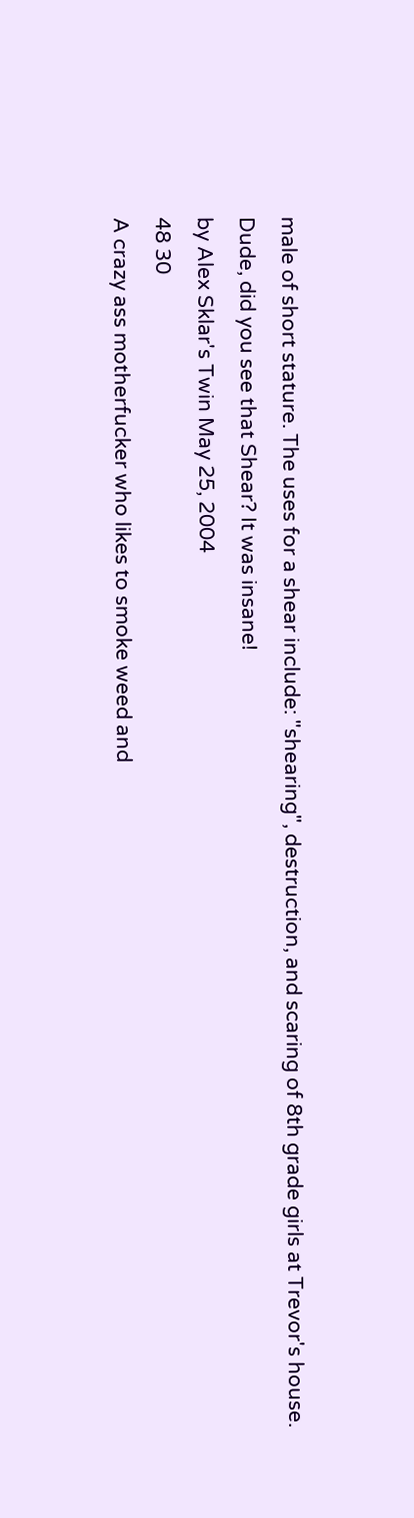male of short stature. The uses for a shear include: "shearing", destruction, and scaring of 8th grade girls at Trevor's house.
Dude, did you see that Shear? It was insane!
by Alex Sklar's Twin May 25, 2004
48 30
A crazy ass motherfucker who likes to smoke weed and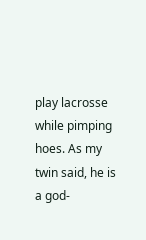play lacrosse while pimping hoes. As my twin said, he is a god-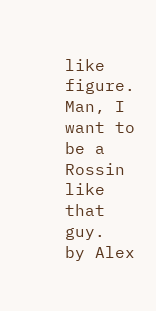like figure.
Man, I want to be a Rossin like that guy.
by Alex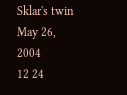Sklar's twin May 26, 2004
12 24